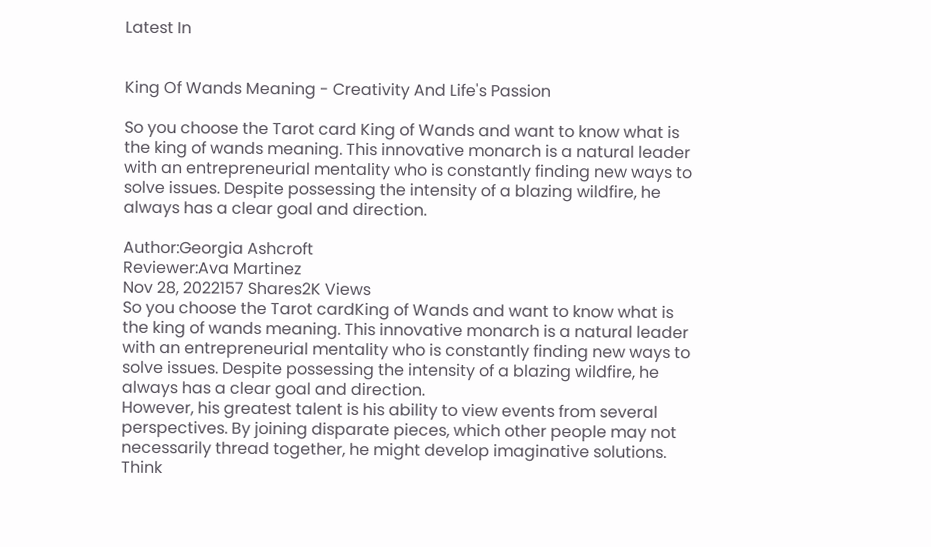Latest In


King Of Wands Meaning - Creativity And Life's Passion

So you choose the Tarot card King of Wands and want to know what is the king of wands meaning. This innovative monarch is a natural leader with an entrepreneurial mentality who is constantly finding new ways to solve issues. Despite possessing the intensity of a blazing wildfire, he always has a clear goal and direction.

Author:Georgia Ashcroft
Reviewer:Ava Martinez
Nov 28, 2022157 Shares2K Views
So you choose the Tarot cardKing of Wands and want to know what is the king of wands meaning. This innovative monarch is a natural leader with an entrepreneurial mentality who is constantly finding new ways to solve issues. Despite possessing the intensity of a blazing wildfire, he always has a clear goal and direction.
However, his greatest talent is his ability to view events from several perspectives. By joining disparate pieces, which other people may not necessarily thread together, he might develop imaginative solutions.
Think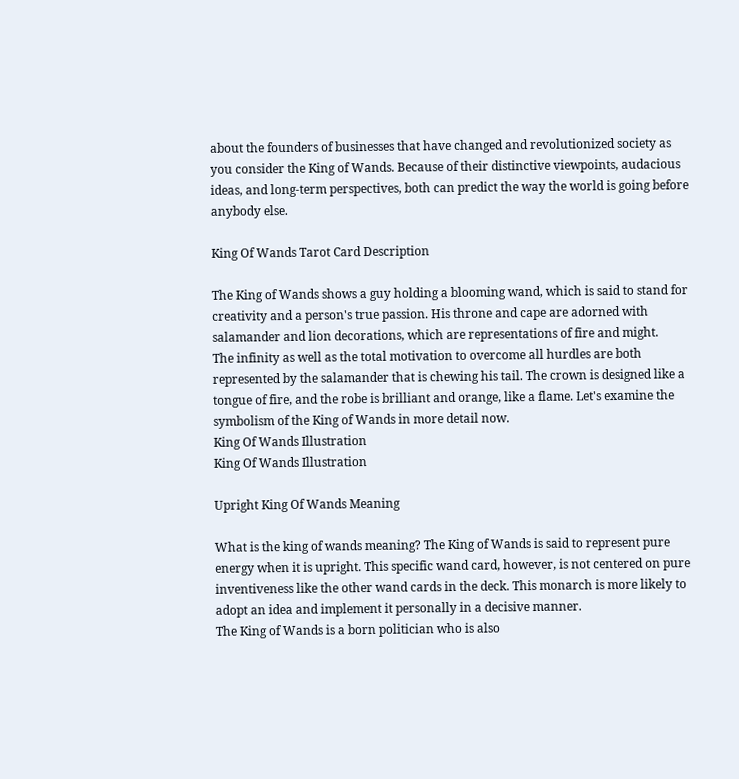about the founders of businesses that have changed and revolutionized society as you consider the King of Wands. Because of their distinctive viewpoints, audacious ideas, and long-term perspectives, both can predict the way the world is going before anybody else.

King Of Wands Tarot Card Description

The King of Wands shows a guy holding a blooming wand, which is said to stand for creativity and a person's true passion. His throne and cape are adorned with salamander and lion decorations, which are representations of fire and might.
The infinity as well as the total motivation to overcome all hurdles are both represented by the salamander that is chewing his tail. The crown is designed like a tongue of fire, and the robe is brilliant and orange, like a flame. Let's examine the symbolism of the King of Wands in more detail now.
King Of Wands Illustration
King Of Wands Illustration

Upright King Of Wands Meaning

What is the king of wands meaning? The King of Wands is said to represent pure energy when it is upright. This specific wand card, however, is not centered on pure inventiveness like the other wand cards in the deck. This monarch is more likely to adopt an idea and implement it personally in a decisive manner.
The King of Wands is a born politician who is also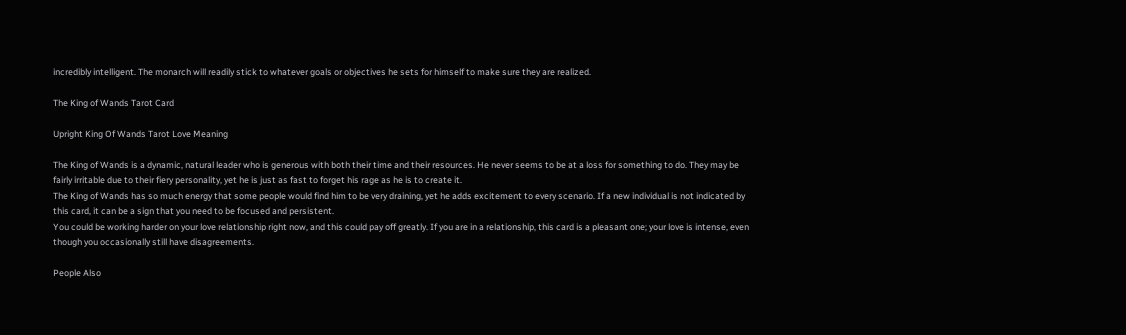incredibly intelligent. The monarch will readily stick to whatever goals or objectives he sets for himself to make sure they are realized.

The King of Wands Tarot Card

Upright King Of Wands Tarot Love Meaning

The King of Wands is a dynamic, natural leader who is generous with both their time and their resources. He never seems to be at a loss for something to do. They may be fairly irritable due to their fiery personality, yet he is just as fast to forget his rage as he is to create it.
The King of Wands has so much energy that some people would find him to be very draining, yet he adds excitement to every scenario. If a new individual is not indicated by this card, it can be a sign that you need to be focused and persistent.
You could be working harder on your love relationship right now, and this could pay off greatly. If you are in a relationship, this card is a pleasant one; your love is intense, even though you occasionally still have disagreements.

People Also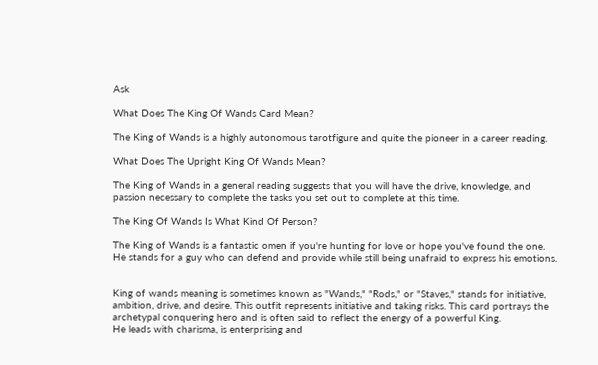Ask

What Does The King Of Wands Card Mean?

The King of Wands is a highly autonomous tarotfigure and quite the pioneer in a career reading.

What Does The Upright King Of Wands Mean?

The King of Wands in a general reading suggests that you will have the drive, knowledge, and passion necessary to complete the tasks you set out to complete at this time.

The King Of Wands Is What Kind Of Person?

The King of Wands is a fantastic omen if you're hunting for love or hope you've found the one. He stands for a guy who can defend and provide while still being unafraid to express his emotions.


King of wands meaning is sometimes known as "Wands," "Rods," or "Staves," stands for initiative, ambition, drive, and desire. This outfit represents initiative and taking risks. This card portrays the archetypal conquering hero and is often said to reflect the energy of a powerful King.
He leads with charisma, is enterprising and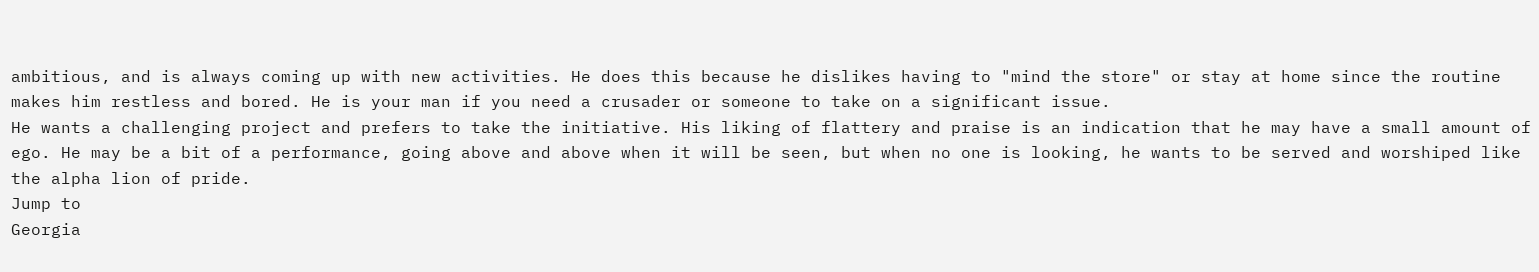ambitious, and is always coming up with new activities. He does this because he dislikes having to "mind the store" or stay at home since the routine makes him restless and bored. He is your man if you need a crusader or someone to take on a significant issue.
He wants a challenging project and prefers to take the initiative. His liking of flattery and praise is an indication that he may have a small amount of ego. He may be a bit of a performance, going above and above when it will be seen, but when no one is looking, he wants to be served and worshiped like the alpha lion of pride.
Jump to
Georgia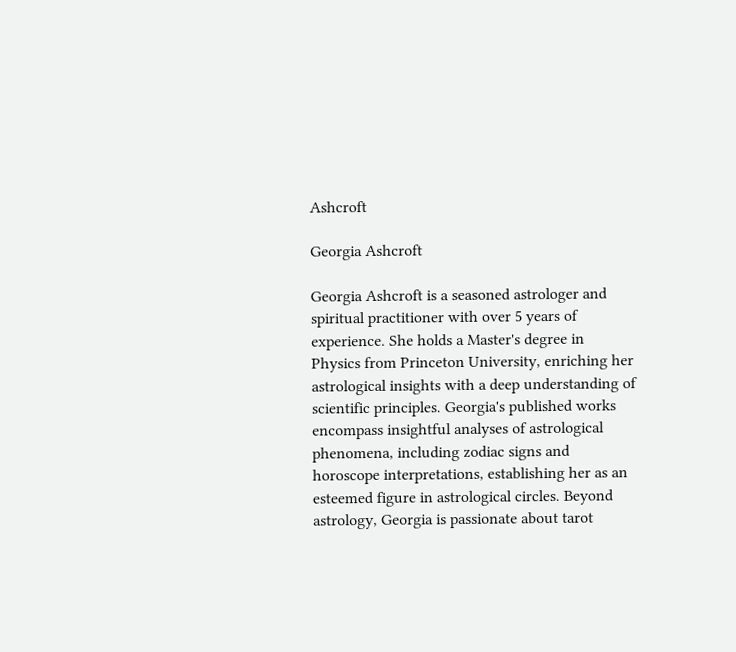Ashcroft

Georgia Ashcroft

Georgia Ashcroft is a seasoned astrologer and spiritual practitioner with over 5 years of experience. She holds a Master's degree in Physics from Princeton University, enriching her astrological insights with a deep understanding of scientific principles. Georgia's published works encompass insightful analyses of astrological phenomena, including zodiac signs and horoscope interpretations, establishing her as an esteemed figure in astrological circles. Beyond astrology, Georgia is passionate about tarot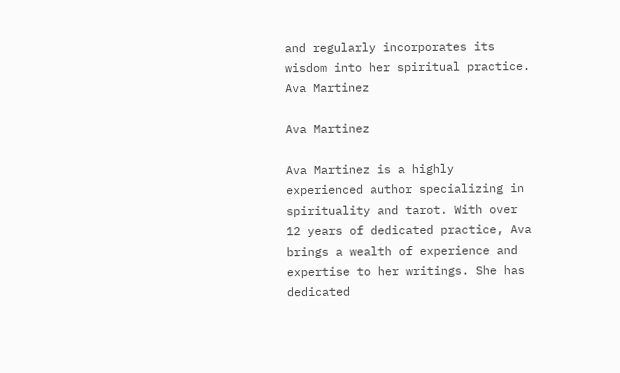and regularly incorporates its wisdom into her spiritual practice.
Ava Martinez

Ava Martinez

Ava Martinez is a highly experienced author specializing in spirituality and tarot. With over 12 years of dedicated practice, Ava brings a wealth of experience and expertise to her writings. She has dedicated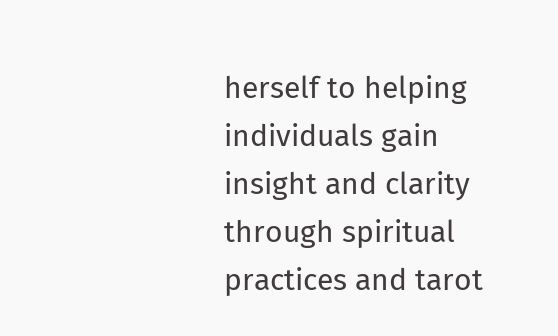herself to helping individuals gain insight and clarity through spiritual practices and tarot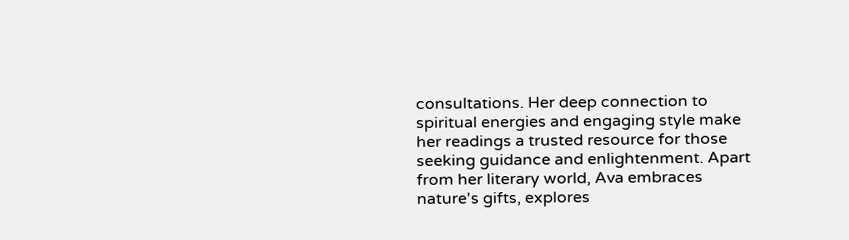consultations. Her deep connection to spiritual energies and engaging style make her readings a trusted resource for those seeking guidance and enlightenment. Apart from her literary world, Ava embraces nature's gifts, explores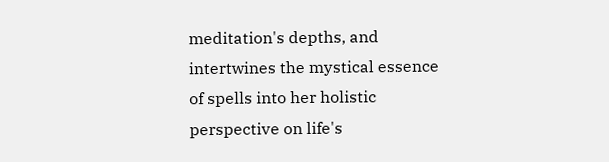meditation's depths, and intertwines the mystical essence of spells into her holistic perspective on life's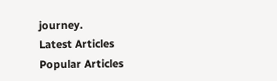journey.
Latest Articles
Popular Articles